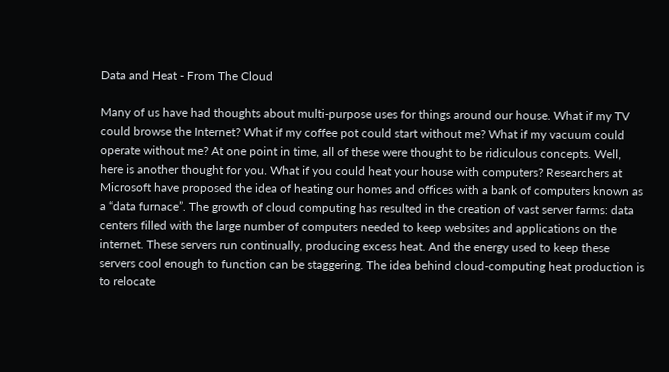Data and Heat - From The Cloud

Many of us have had thoughts about multi-purpose uses for things around our house. What if my TV could browse the Internet? What if my coffee pot could start without me? What if my vacuum could operate without me? At one point in time, all of these were thought to be ridiculous concepts. Well, here is another thought for you. What if you could heat your house with computers? Researchers at Microsoft have proposed the idea of heating our homes and offices with a bank of computers known as a “data furnace”. The growth of cloud computing has resulted in the creation of vast server farms: data centers filled with the large number of computers needed to keep websites and applications on the internet. These servers run continually, producing excess heat. And the energy used to keep these servers cool enough to function can be staggering. The idea behind cloud-computing heat production is to relocate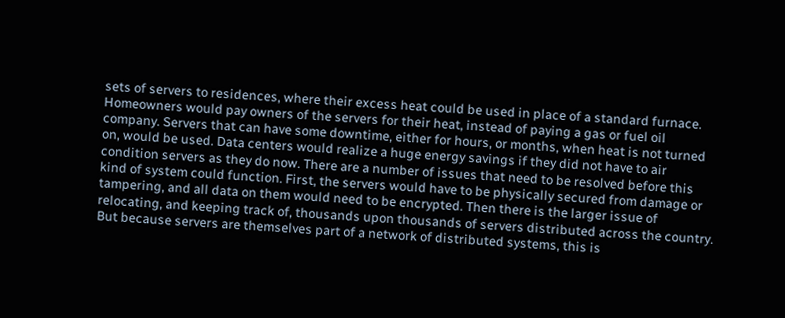sets of servers to residences, where their excess heat could be used in place of a standard furnace. Homeowners would pay owners of the servers for their heat, instead of paying a gas or fuel oil company. Servers that can have some downtime, either for hours, or months, when heat is not turned on, would be used. Data centers would realize a huge energy savings if they did not have to air condition servers as they do now. There are a number of issues that need to be resolved before this kind of system could function. First, the servers would have to be physically secured from damage or tampering, and all data on them would need to be encrypted. Then there is the larger issue of relocating, and keeping track of, thousands upon thousands of servers distributed across the country. But because servers are themselves part of a network of distributed systems, this is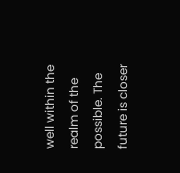well within the realm of the possible. The future is closer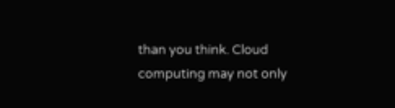than you think. Cloud computing may not only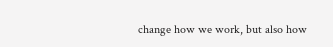change how we work, but also how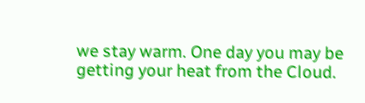we stay warm. One day you may be getting your heat from the Cloud.